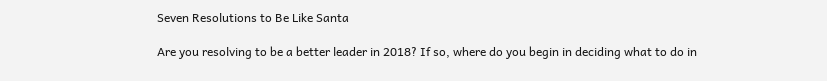Seven Resolutions to Be Like Santa

Are you resolving to be a better leader in 2018? If so, where do you begin in deciding what to do in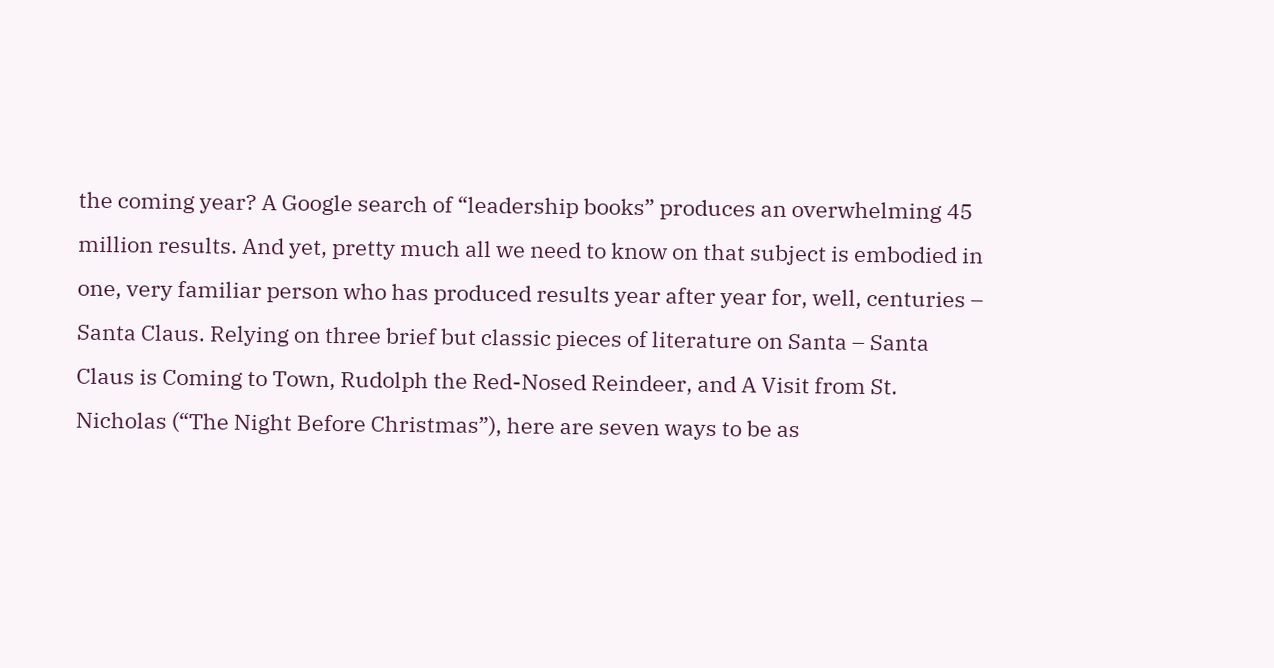the coming year? A Google search of “leadership books” produces an overwhelming 45 million results. And yet, pretty much all we need to know on that subject is embodied in one, very familiar person who has produced results year after year for, well, centuries – Santa Claus. Relying on three brief but classic pieces of literature on Santa – Santa Claus is Coming to Town, Rudolph the Red-Nosed Reindeer, and A Visit from St. Nicholas (“The Night Before Christmas”), here are seven ways to be as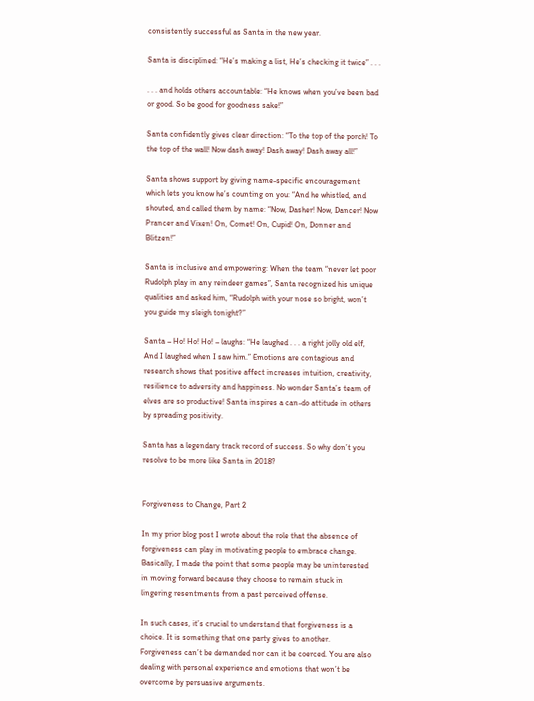consistently successful as Santa in the new year.

Santa is disciplined: “He’s making a list, He’s checking it twice” . . .

. . . and holds others accountable: “He knows when you’ve been bad or good. So be good for goodness sake!”

Santa confidently gives clear direction: “To the top of the porch! To the top of the wall! Now dash away! Dash away! Dash away all!”

Santa shows support by giving name-specific encouragement which lets you know he’s counting on you: “And he whistled, and shouted, and called them by name: “Now, Dasher! Now, Dancer! Now Prancer and Vixen! On, Comet! On, Cupid! On, Donner and Blitzen!”

Santa is inclusive and empowering: When the team “never let poor Rudolph play in any reindeer games”, Santa recognized his unique qualities and asked him, “Rudolph with your nose so bright, won’t you guide my sleigh tonight?”

Santa – Ho! Ho! Ho! – laughs: “He laughed . . . a right jolly old elf, And I laughed when I saw him.” Emotions are contagious and research shows that positive affect increases intuition, creativity, resilience to adversity and happiness. No wonder Santa’s team of elves are so productive! Santa inspires a can-do attitude in others by spreading positivity.

Santa has a legendary track record of success. So why don’t you resolve to be more like Santa in 2018?


Forgiveness to Change, Part 2

In my prior blog post I wrote about the role that the absence of forgiveness can play in motivating people to embrace change. Basically, I made the point that some people may be uninterested in moving forward because they choose to remain stuck in lingering resentments from a past perceived offense.

In such cases, it’s crucial to understand that forgiveness is a choice. It is something that one party gives to another. Forgiveness can’t be demanded nor can it be coerced. You are also dealing with personal experience and emotions that won’t be overcome by persuasive arguments.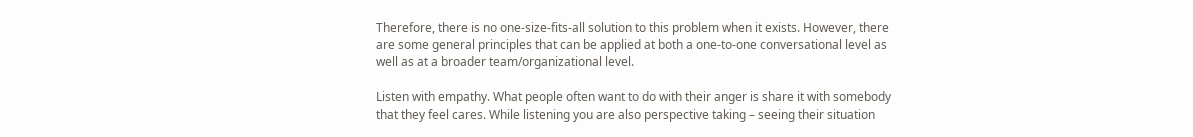Therefore, there is no one-size-fits-all solution to this problem when it exists. However, there are some general principles that can be applied at both a one-to-one conversational level as well as at a broader team/organizational level.

Listen with empathy. What people often want to do with their anger is share it with somebody that they feel cares. While listening you are also perspective taking – seeing their situation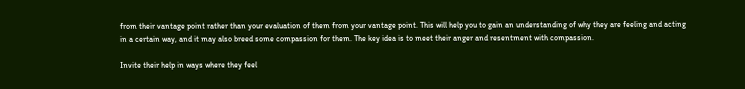from their vantage point rather than your evaluation of them from your vantage point. This will help you to gain an understanding of why they are feeling and acting in a certain way, and it may also breed some compassion for them. The key idea is to meet their anger and resentment with compassion.

Invite their help in ways where they feel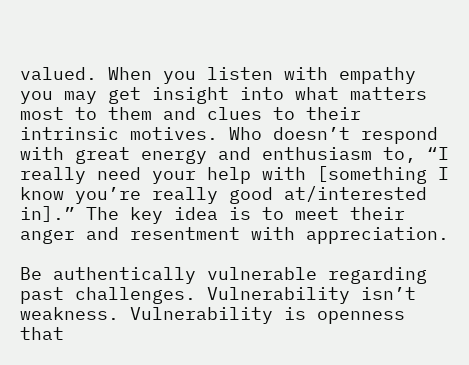valued. When you listen with empathy you may get insight into what matters most to them and clues to their intrinsic motives. Who doesn’t respond with great energy and enthusiasm to, “I really need your help with [something I know you’re really good at/interested in].” The key idea is to meet their anger and resentment with appreciation.

Be authentically vulnerable regarding past challenges. Vulnerability isn’t weakness. Vulnerability is openness that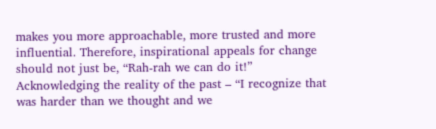makes you more approachable, more trusted and more influential. Therefore, inspirational appeals for change should not just be, “Rah-rah we can do it!” Acknowledging the reality of the past – “I recognize that was harder than we thought and we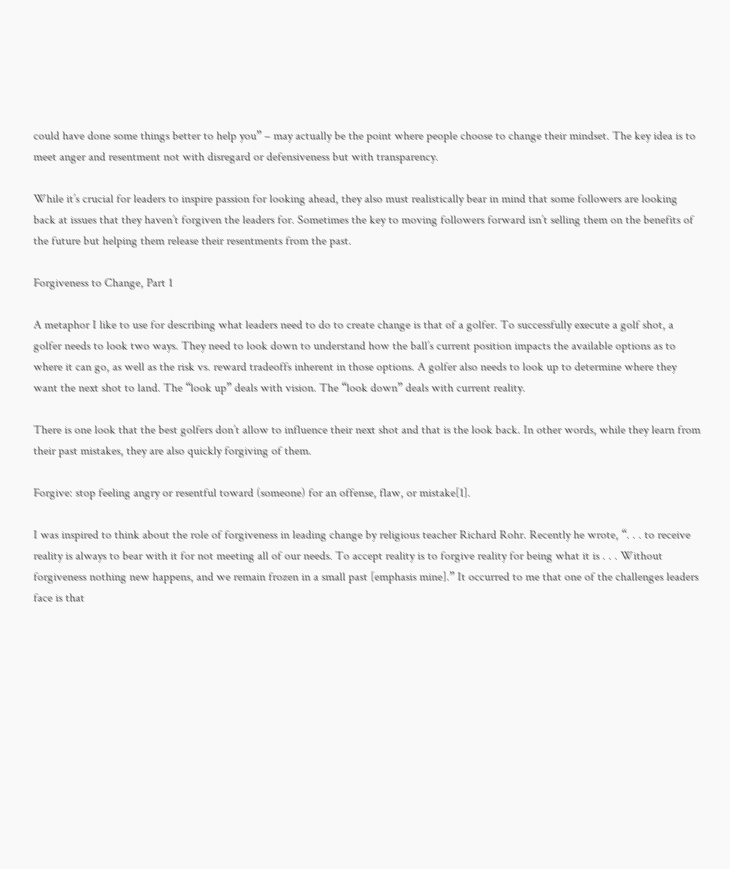could have done some things better to help you” – may actually be the point where people choose to change their mindset. The key idea is to meet anger and resentment not with disregard or defensiveness but with transparency.

While it’s crucial for leaders to inspire passion for looking ahead, they also must realistically bear in mind that some followers are looking back at issues that they haven’t forgiven the leaders for. Sometimes the key to moving followers forward isn’t selling them on the benefits of the future but helping them release their resentments from the past.

Forgiveness to Change, Part 1

A metaphor I like to use for describing what leaders need to do to create change is that of a golfer. To successfully execute a golf shot, a golfer needs to look two ways. They need to look down to understand how the ball’s current position impacts the available options as to where it can go, as well as the risk vs. reward tradeoffs inherent in those options. A golfer also needs to look up to determine where they want the next shot to land. The “look up” deals with vision. The “look down” deals with current reality.

There is one look that the best golfers don’t allow to influence their next shot and that is the look back. In other words, while they learn from their past mistakes, they are also quickly forgiving of them.

Forgive: stop feeling angry or resentful toward (someone) for an offense, flaw, or mistake[1].

I was inspired to think about the role of forgiveness in leading change by religious teacher Richard Rohr. Recently he wrote, “. . . to receive reality is always to bear with it for not meeting all of our needs. To accept reality is to forgive reality for being what it is . . . Without forgiveness nothing new happens, and we remain frozen in a small past [emphasis mine].” It occurred to me that one of the challenges leaders face is that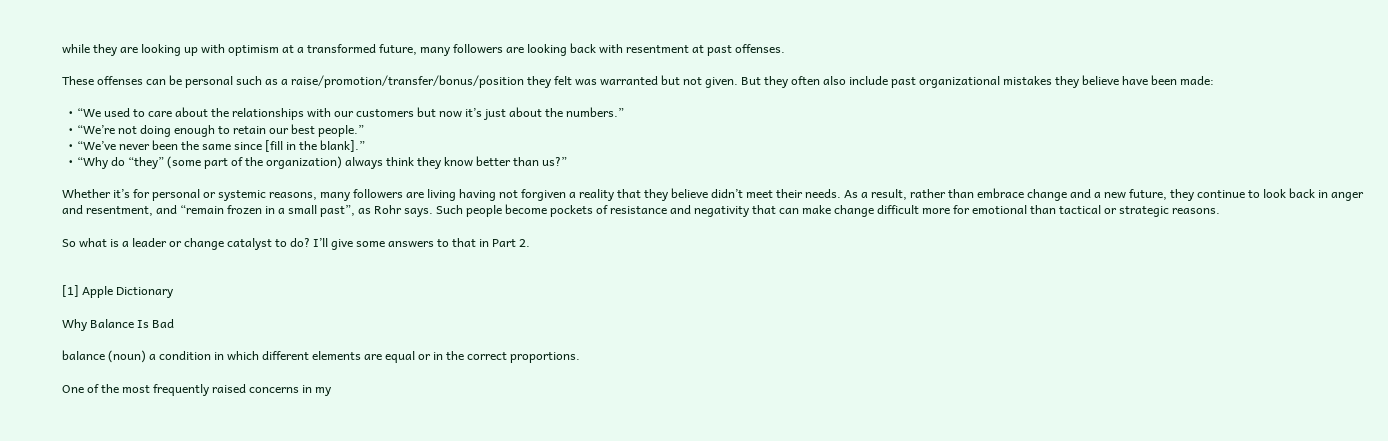while they are looking up with optimism at a transformed future, many followers are looking back with resentment at past offenses.

These offenses can be personal such as a raise/promotion/transfer/bonus/position they felt was warranted but not given. But they often also include past organizational mistakes they believe have been made:

  • “We used to care about the relationships with our customers but now it’s just about the numbers.”
  • “We’re not doing enough to retain our best people.”
  • “We’ve never been the same since [fill in the blank].”
  • “Why do “they” (some part of the organization) always think they know better than us?”

Whether it’s for personal or systemic reasons, many followers are living having not forgiven a reality that they believe didn’t meet their needs. As a result, rather than embrace change and a new future, they continue to look back in anger and resentment, and “remain frozen in a small past”, as Rohr says. Such people become pockets of resistance and negativity that can make change difficult more for emotional than tactical or strategic reasons.

So what is a leader or change catalyst to do? I’ll give some answers to that in Part 2.


[1] Apple Dictionary

Why Balance Is Bad

balance (noun) a condition in which different elements are equal or in the correct proportions.

One of the most frequently raised concerns in my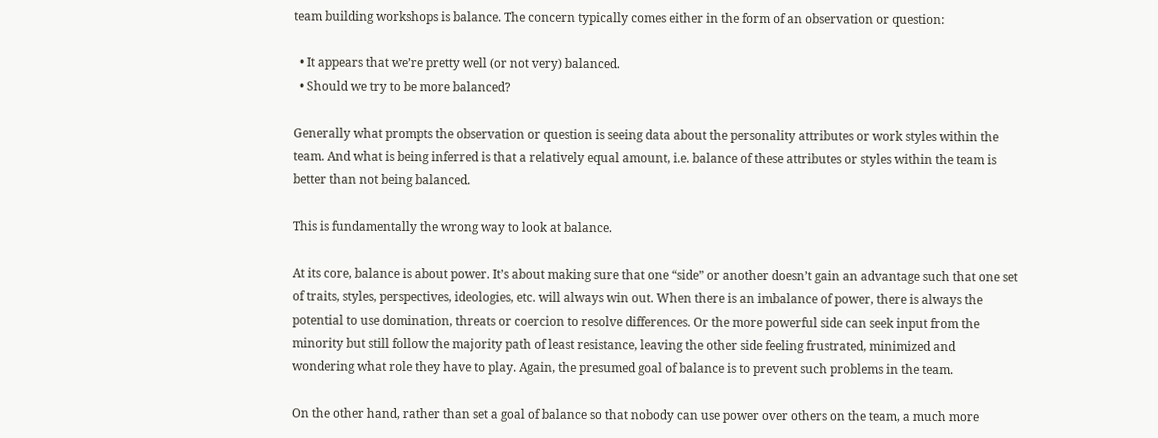team building workshops is balance. The concern typically comes either in the form of an observation or question:

  • It appears that we’re pretty well (or not very) balanced.
  • Should we try to be more balanced?

Generally what prompts the observation or question is seeing data about the personality attributes or work styles within the team. And what is being inferred is that a relatively equal amount, i.e. balance of these attributes or styles within the team is better than not being balanced.

This is fundamentally the wrong way to look at balance.

At its core, balance is about power. It’s about making sure that one “side” or another doesn’t gain an advantage such that one set of traits, styles, perspectives, ideologies, etc. will always win out. When there is an imbalance of power, there is always the potential to use domination, threats or coercion to resolve differences. Or the more powerful side can seek input from the minority but still follow the majority path of least resistance, leaving the other side feeling frustrated, minimized and wondering what role they have to play. Again, the presumed goal of balance is to prevent such problems in the team.

On the other hand, rather than set a goal of balance so that nobody can use power over others on the team, a much more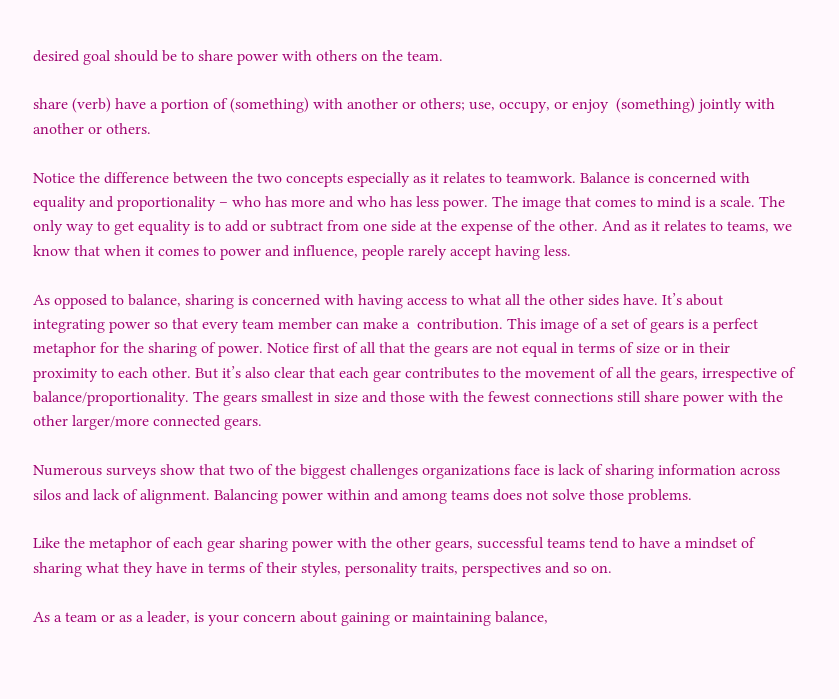desired goal should be to share power with others on the team.

share (verb) have a portion of (something) with another or others; use, occupy, or enjoy  (something) jointly with another or others.

Notice the difference between the two concepts especially as it relates to teamwork. Balance is concerned with equality and proportionality – who has more and who has less power. The image that comes to mind is a scale. The only way to get equality is to add or subtract from one side at the expense of the other. And as it relates to teams, we know that when it comes to power and influence, people rarely accept having less.

As opposed to balance, sharing is concerned with having access to what all the other sides have. It’s about integrating power so that every team member can make a  contribution. This image of a set of gears is a perfect metaphor for the sharing of power. Notice first of all that the gears are not equal in terms of size or in their proximity to each other. But it’s also clear that each gear contributes to the movement of all the gears, irrespective of balance/proportionality. The gears smallest in size and those with the fewest connections still share power with the other larger/more connected gears.

Numerous surveys show that two of the biggest challenges organizations face is lack of sharing information across silos and lack of alignment. Balancing power within and among teams does not solve those problems.

Like the metaphor of each gear sharing power with the other gears, successful teams tend to have a mindset of sharing what they have in terms of their styles, personality traits, perspectives and so on.

As a team or as a leader, is your concern about gaining or maintaining balance,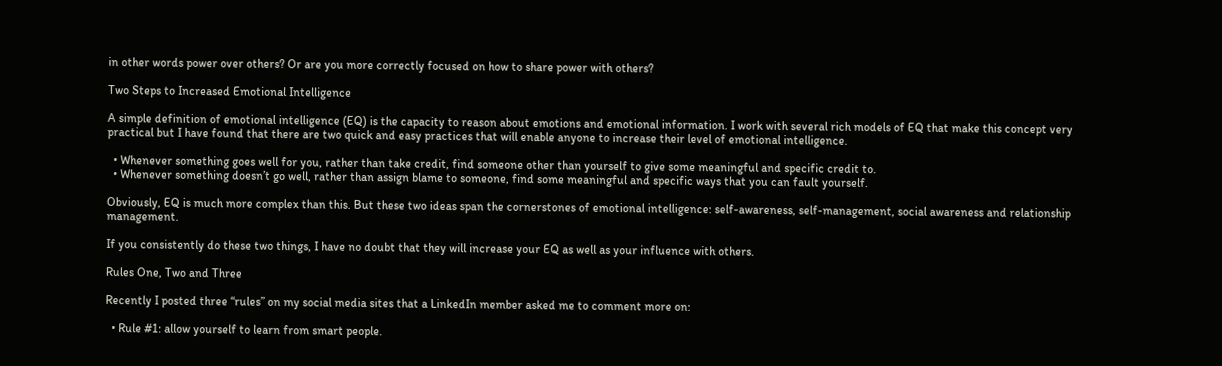in other words power over others? Or are you more correctly focused on how to share power with others?

Two Steps to Increased Emotional Intelligence

A simple definition of emotional intelligence (EQ) is the capacity to reason about emotions and emotional information. I work with several rich models of EQ that make this concept very practical but I have found that there are two quick and easy practices that will enable anyone to increase their level of emotional intelligence.

  • Whenever something goes well for you, rather than take credit, find someone other than yourself to give some meaningful and specific credit to.
  • Whenever something doesn’t go well, rather than assign blame to someone, find some meaningful and specific ways that you can fault yourself.

Obviously, EQ is much more complex than this. But these two ideas span the cornerstones of emotional intelligence: self-awareness, self-management, social awareness and relationship management.

If you consistently do these two things, I have no doubt that they will increase your EQ as well as your influence with others.

Rules One, Two and Three

Recently I posted three “rules” on my social media sites that a LinkedIn member asked me to comment more on:

  • Rule #1: allow yourself to learn from smart people.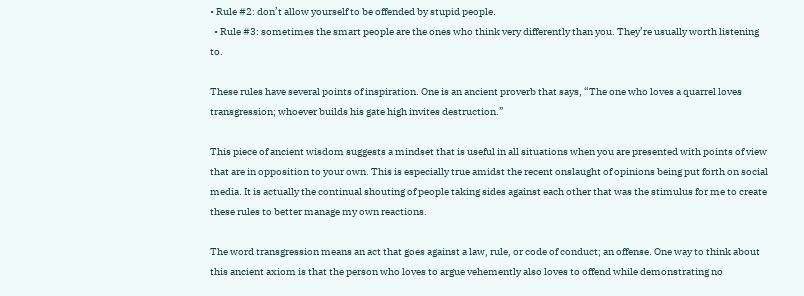• Rule #2: don’t allow yourself to be offended by stupid people.
  • Rule #3: sometimes the smart people are the ones who think very differently than you. They’re usually worth listening to.

These rules have several points of inspiration. One is an ancient proverb that says, “The one who loves a quarrel loves transgression; whoever builds his gate high invites destruction.”

This piece of ancient wisdom suggests a mindset that is useful in all situations when you are presented with points of view that are in opposition to your own. This is especially true amidst the recent onslaught of opinions being put forth on social media. It is actually the continual shouting of people taking sides against each other that was the stimulus for me to create these rules to better manage my own reactions.

The word transgression means an act that goes against a law, rule, or code of conduct; an offense. One way to think about this ancient axiom is that the person who loves to argue vehemently also loves to offend while demonstrating no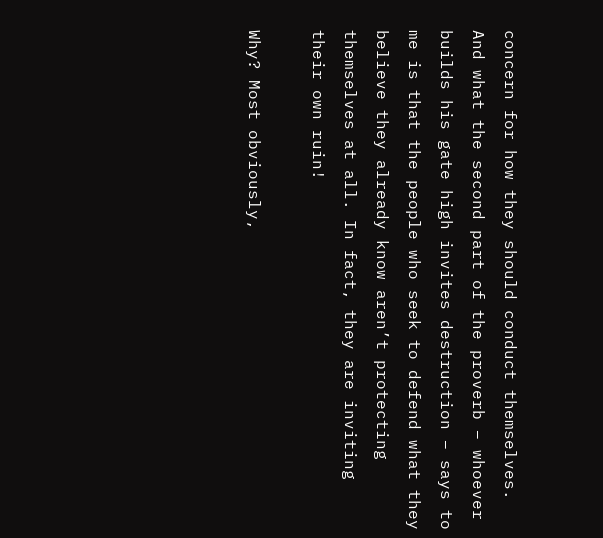concern for how they should conduct themselves. And what the second part of the proverb – whoever builds his gate high invites destruction – says to me is that the people who seek to defend what they believe they already know aren’t protecting themselves at all. In fact, they are inviting their own ruin!

Why? Most obviously,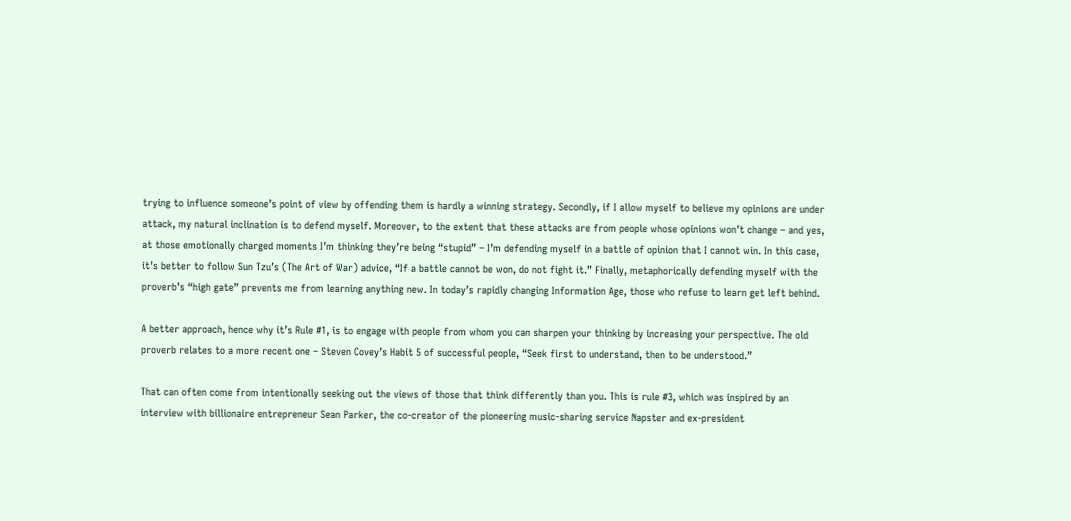trying to influence someone’s point of view by offending them is hardly a winning strategy. Secondly, if I allow myself to believe my opinions are under attack, my natural inclination is to defend myself. Moreover, to the extent that these attacks are from people whose opinions won’t change – and yes, at those emotionally charged moments I’m thinking they’re being “stupid” – I’m defending myself in a battle of opinion that I cannot win. In this case, it’s better to follow Sun Tzu’s (The Art of War) advice, “If a battle cannot be won, do not fight it.” Finally, metaphorically defending myself with the proverb’s “high gate” prevents me from learning anything new. In today’s rapidly changing Information Age, those who refuse to learn get left behind.

A better approach, hence why it’s Rule #1, is to engage with people from whom you can sharpen your thinking by increasing your perspective. The old proverb relates to a more recent one – Steven Covey’s Habit 5 of successful people, “Seek first to understand, then to be understood.”

That can often come from intentionally seeking out the views of those that think differently than you. This is rule #3, which was inspired by an interview with billionaire entrepreneur Sean Parker, the co-creator of the pioneering music-sharing service Napster and ex-president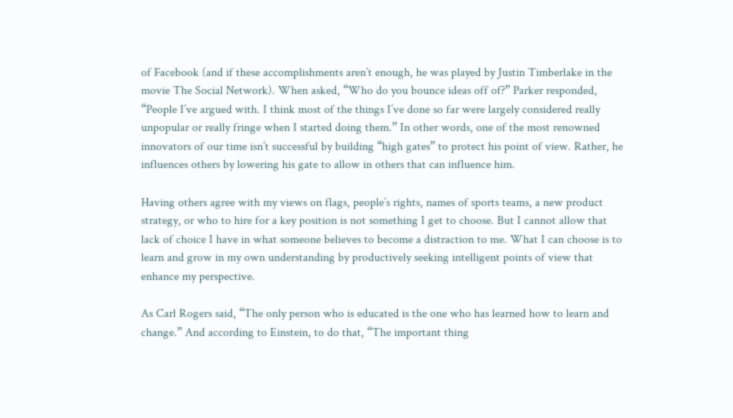of Facebook (and if these accomplishments aren’t enough, he was played by Justin Timberlake in the movie The Social Network). When asked, “Who do you bounce ideas off of?” Parker responded, “People I’ve argued with. I think most of the things I’ve done so far were largely considered really unpopular or really fringe when I started doing them.” In other words, one of the most renowned innovators of our time isn’t successful by building “high gates” to protect his point of view. Rather, he influences others by lowering his gate to allow in others that can influence him.

Having others agree with my views on flags, people’s rights, names of sports teams, a new product strategy, or who to hire for a key position is not something I get to choose. But I cannot allow that lack of choice I have in what someone believes to become a distraction to me. What I can choose is to learn and grow in my own understanding by productively seeking intelligent points of view that enhance my perspective.

As Carl Rogers said, “The only person who is educated is the one who has learned how to learn and change.” And according to Einstein, to do that, “The important thing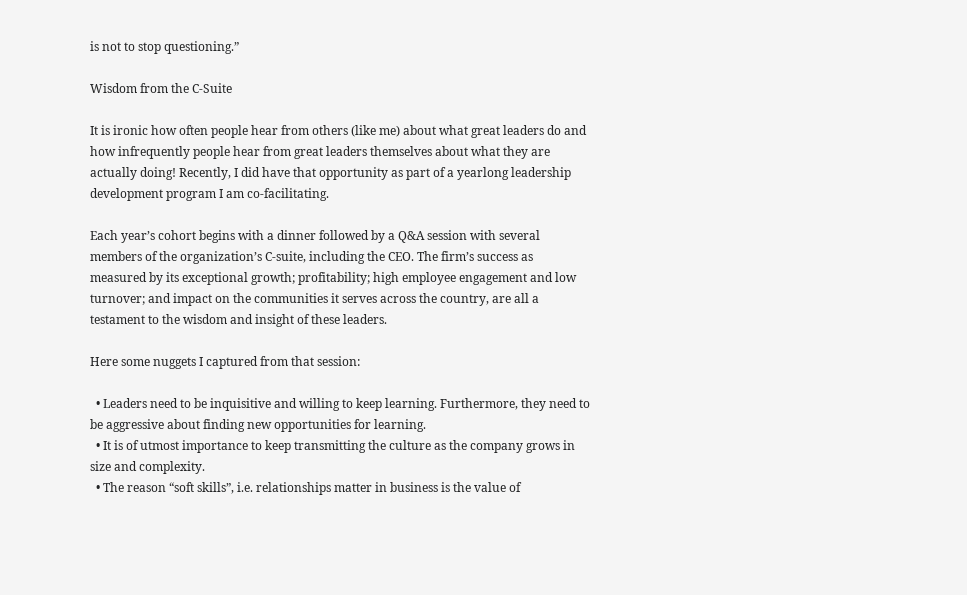is not to stop questioning.”

Wisdom from the C-Suite

It is ironic how often people hear from others (like me) about what great leaders do and how infrequently people hear from great leaders themselves about what they are actually doing! Recently, I did have that opportunity as part of a yearlong leadership development program I am co-facilitating.

Each year’s cohort begins with a dinner followed by a Q&A session with several members of the organization’s C-suite, including the CEO. The firm’s success as measured by its exceptional growth; profitability; high employee engagement and low turnover; and impact on the communities it serves across the country, are all a testament to the wisdom and insight of these leaders.

Here some nuggets I captured from that session:

  • Leaders need to be inquisitive and willing to keep learning. Furthermore, they need to be aggressive about finding new opportunities for learning.
  • It is of utmost importance to keep transmitting the culture as the company grows in size and complexity.
  • The reason “soft skills”, i.e. relationships matter in business is the value of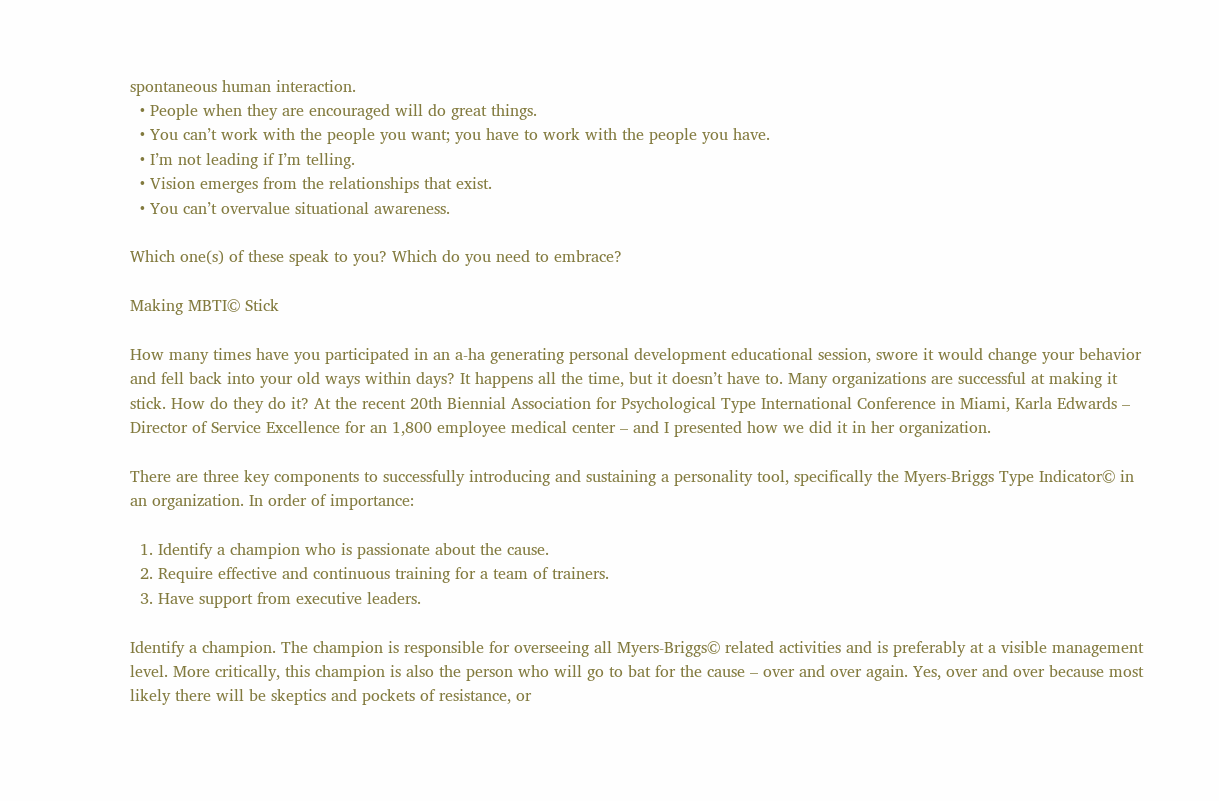spontaneous human interaction.
  • People when they are encouraged will do great things.
  • You can’t work with the people you want; you have to work with the people you have.
  • I’m not leading if I’m telling.
  • Vision emerges from the relationships that exist.
  • You can’t overvalue situational awareness.

Which one(s) of these speak to you? Which do you need to embrace?

Making MBTI© Stick

How many times have you participated in an a-ha generating personal development educational session, swore it would change your behavior and fell back into your old ways within days? It happens all the time, but it doesn’t have to. Many organizations are successful at making it stick. How do they do it? At the recent 20th Biennial Association for Psychological Type International Conference in Miami, Karla Edwards – Director of Service Excellence for an 1,800 employee medical center – and I presented how we did it in her organization.

There are three key components to successfully introducing and sustaining a personality tool, specifically the Myers-Briggs Type Indicator© in an organization. In order of importance:

  1. Identify a champion who is passionate about the cause.
  2. Require effective and continuous training for a team of trainers.
  3. Have support from executive leaders.

Identify a champion. The champion is responsible for overseeing all Myers-Briggs© related activities and is preferably at a visible management level. More critically, this champion is also the person who will go to bat for the cause – over and over again. Yes, over and over because most likely there will be skeptics and pockets of resistance, or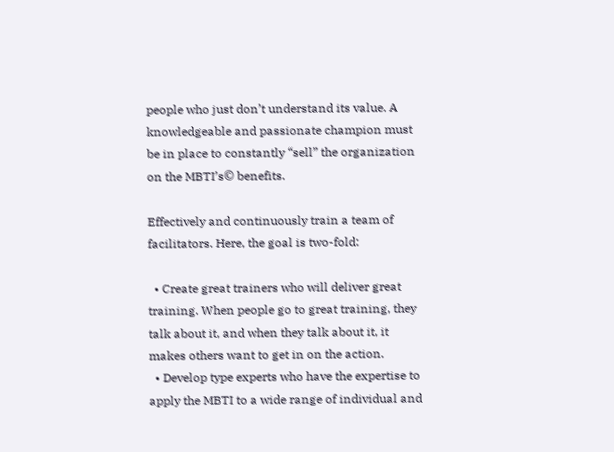people who just don’t understand its value. A knowledgeable and passionate champion must be in place to constantly “sell” the organization on the MBTI’s© benefits.

Effectively and continuously train a team of facilitators. Here, the goal is two-fold:

  • Create great trainers who will deliver great training. When people go to great training, they talk about it, and when they talk about it, it makes others want to get in on the action.
  • Develop type experts who have the expertise to apply the MBTI to a wide range of individual and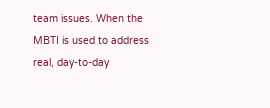team issues. When the MBTI is used to address real, day-to-day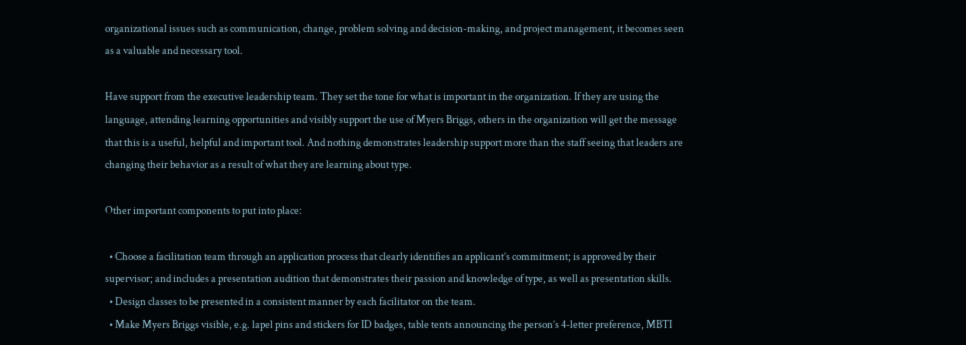organizational issues such as communication, change, problem solving and decision-making, and project management, it becomes seen as a valuable and necessary tool.

Have support from the executive leadership team. They set the tone for what is important in the organization. If they are using the language, attending learning opportunities and visibly support the use of Myers Briggs, others in the organization will get the message that this is a useful, helpful and important tool. And nothing demonstrates leadership support more than the staff seeing that leaders are changing their behavior as a result of what they are learning about type.

Other important components to put into place:

  • Choose a facilitation team through an application process that clearly identifies an applicant’s commitment; is approved by their supervisor; and includes a presentation audition that demonstrates their passion and knowledge of type, as well as presentation skills.
  • Design classes to be presented in a consistent manner by each facilitator on the team.
  • Make Myers Briggs visible, e.g. lapel pins and stickers for ID badges, table tents announcing the person’s 4-letter preference, MBTI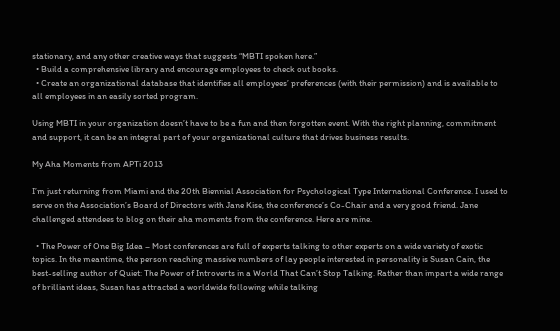stationary, and any other creative ways that suggests “MBTI spoken here.”
  • Build a comprehensive library and encourage employees to check out books.
  • Create an organizational database that identifies all employees’ preferences (with their permission) and is available to all employees in an easily sorted program.

Using MBTI in your organization doesn’t have to be a fun and then forgotten event. With the right planning, commitment and support, it can be an integral part of your organizational culture that drives business results.

My Aha Moments from APTi 2013

I’m just returning from Miami and the 20th Biennial Association for Psychological Type International Conference. I used to serve on the Association’s Board of Directors with Jane Kise, the conference’s Co-Chair and a very good friend. Jane challenged attendees to blog on their aha moments from the conference. Here are mine.

  • The Power of One Big Idea – Most conferences are full of experts talking to other experts on a wide variety of exotic topics. In the meantime, the person reaching massive numbers of lay people interested in personality is Susan Cain, the best-selling author of Quiet: The Power of Introverts in a World That Can’t Stop Talking. Rather than impart a wide range of brilliant ideas, Susan has attracted a worldwide following while talking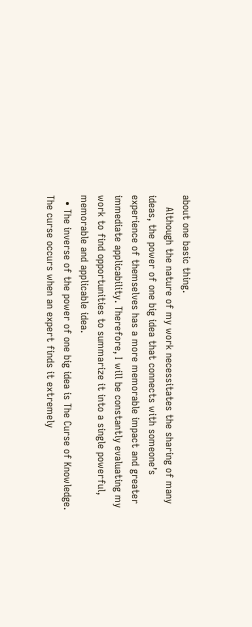about one basic thing.
    Although the nature of my work necessitates the sharing of many ideas, the power of one big idea that connects with someone’s experience of themselves has a more memorable impact and greater immediate applicability. Therefore, I will be constantly evaluating my work to find opportunities to summarize it into a single powerful, memorable and applicable idea.
  • The inverse of the power of one big idea is The Curse of Knowledge. The curse occurs when an expert finds it extremely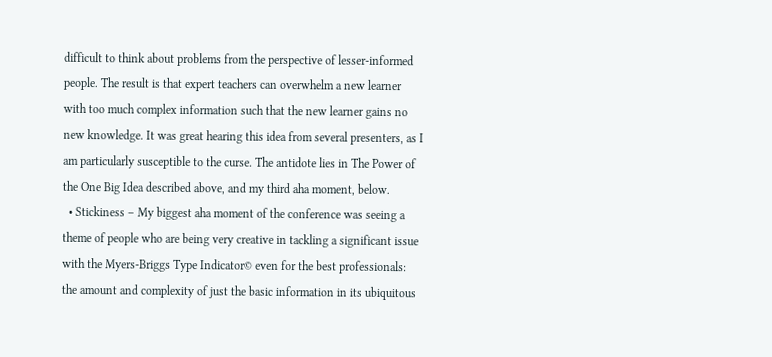difficult to think about problems from the perspective of lesser-informed people. The result is that expert teachers can overwhelm a new learner with too much complex information such that the new learner gains no new knowledge. It was great hearing this idea from several presenters, as I am particularly susceptible to the curse. The antidote lies in The Power of the One Big Idea described above, and my third aha moment, below.
  • Stickiness – My biggest aha moment of the conference was seeing a theme of people who are being very creative in tackling a significant issue with the Myers-Briggs Type Indicator© even for the best professionals: the amount and complexity of just the basic information in its ubiquitous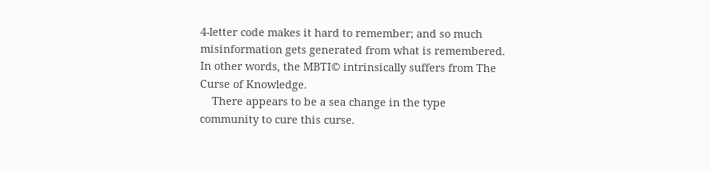4-letter code makes it hard to remember; and so much misinformation gets generated from what is remembered. In other words, the MBTI© intrinsically suffers from The Curse of Knowledge.
    There appears to be a sea change in the type community to cure this curse.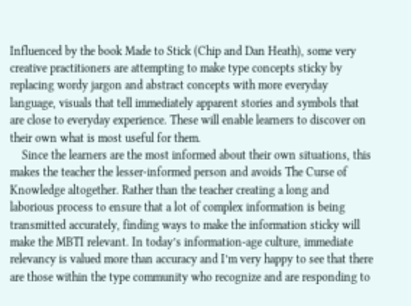Influenced by the book Made to Stick (Chip and Dan Heath), some very creative practitioners are attempting to make type concepts sticky by replacing wordy jargon and abstract concepts with more everyday language, visuals that tell immediately apparent stories and symbols that are close to everyday experience. These will enable learners to discover on their own what is most useful for them.
    Since the learners are the most informed about their own situations, this makes the teacher the lesser-informed person and avoids The Curse of Knowledge altogether. Rather than the teacher creating a long and laborious process to ensure that a lot of complex information is being transmitted accurately, finding ways to make the information sticky will make the MBTI relevant. In today’s information-age culture, immediate relevancy is valued more than accuracy and I’m very happy to see that there are those within the type community who recognize and are responding to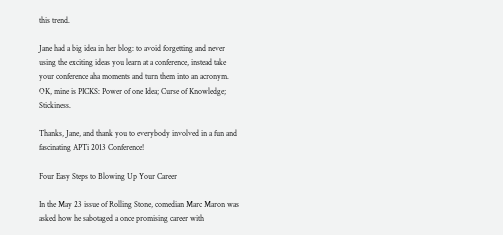this trend.

Jane had a big idea in her blog: to avoid forgetting and never using the exciting ideas you learn at a conference, instead take your conference aha moments and turn them into an acronym. OK, mine is PICKS: Power of one Idea; Curse of Knowledge; Stickiness.

Thanks, Jane, and thank you to everybody involved in a fun and fascinating APTi 2013 Conference!

Four Easy Steps to Blowing Up Your Career

In the May 23 issue of Rolling Stone, comedian Marc Maron was asked how he sabotaged a once promising career with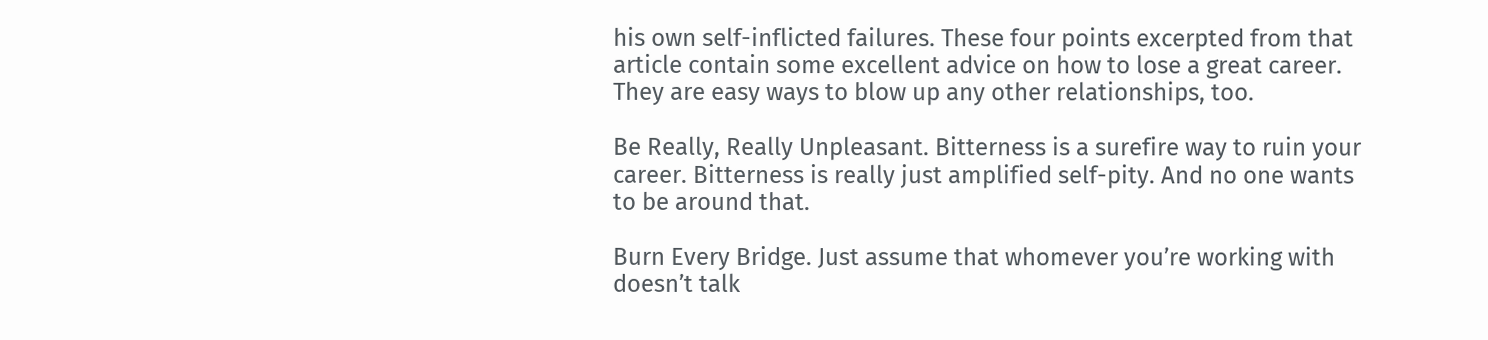his own self-inflicted failures. These four points excerpted from that article contain some excellent advice on how to lose a great career. They are easy ways to blow up any other relationships, too.

Be Really, Really Unpleasant. Bitterness is a surefire way to ruin your career. Bitterness is really just amplified self-pity. And no one wants to be around that.

Burn Every Bridge. Just assume that whomever you’re working with doesn’t talk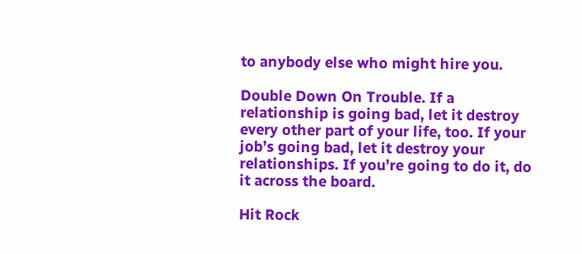to anybody else who might hire you.

Double Down On Trouble. If a relationship is going bad, let it destroy every other part of your life, too. If your job’s going bad, let it destroy your relationships. If you’re going to do it, do it across the board.

Hit Rock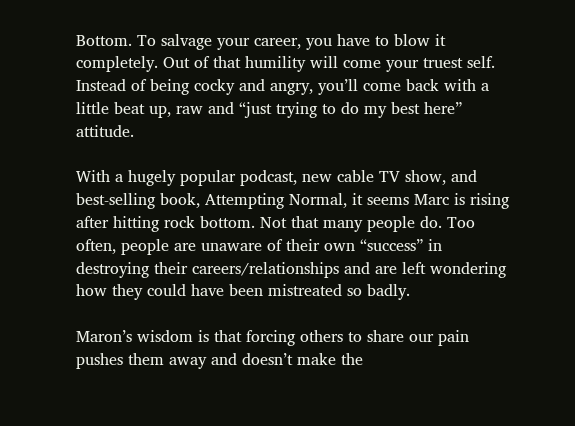Bottom. To salvage your career, you have to blow it completely. Out of that humility will come your truest self. Instead of being cocky and angry, you’ll come back with a little beat up, raw and “just trying to do my best here” attitude.

With a hugely popular podcast, new cable TV show, and best-selling book, Attempting Normal, it seems Marc is rising after hitting rock bottom. Not that many people do. Too often, people are unaware of their own “success” in destroying their careers/relationships and are left wondering how they could have been mistreated so badly.

Maron’s wisdom is that forcing others to share our pain pushes them away and doesn’t make the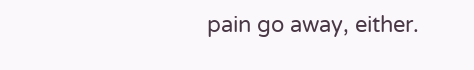pain go away, either.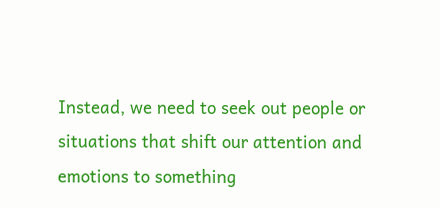Instead, we need to seek out people or situations that shift our attention and emotions to something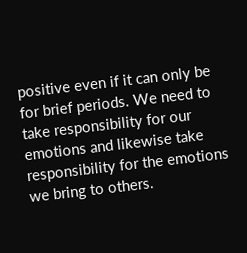positive even if it can only be for brief periods. We need to take responsibility for our emotions and likewise take responsibility for the emotions we bring to others.